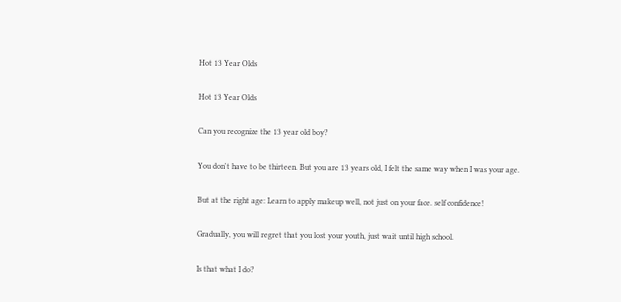Hot 13 Year Olds

Hot 13 Year Olds

Can you recognize the 13 year old boy?

You don't have to be thirteen. But you are 13 years old, I felt the same way when I was your age.

But at the right age: Learn to apply makeup well, not just on your face. self confidence!

Gradually, you will regret that you lost your youth, just wait until high school.

Is that what I do?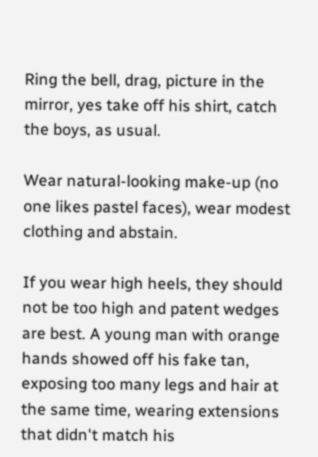Ring the bell, drag, picture in the mirror, yes take off his shirt, catch the boys, as usual.

Wear natural-looking make-up (no one likes pastel faces), wear modest clothing and abstain.

If you wear high heels, they should not be too high and patent wedges are best. A young man with orange hands showed off his fake tan, exposing too many legs and hair at the same time, wearing extensions that didn't match his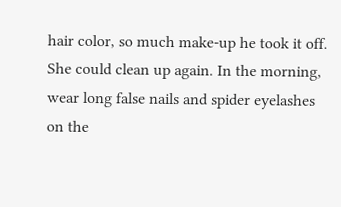hair color, so much make-up he took it off. She could clean up again. In the morning, wear long false nails and spider eyelashes on the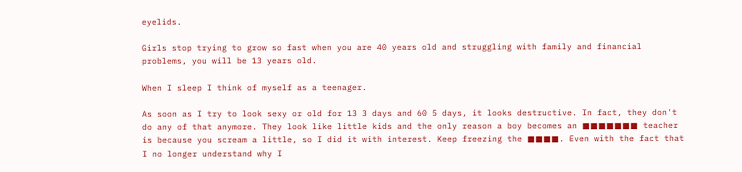eyelids.

Girls stop trying to grow so fast when you are 40 years old and struggling with family and financial problems, you will be 13 years old.

When I sleep I think of myself as a teenager.

As soon as I try to look sexy or old for 13 3 days and 60 5 days, it looks destructive. In fact, they don't do any of that anymore. They look like little kids and the only reason a boy becomes an ■■■■■■■ teacher is because you scream a little, so I did it with interest. Keep freezing the ■■■■. Even with the fact that I no longer understand why I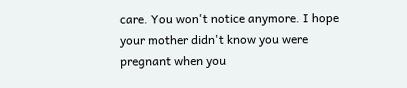care. You won't notice anymore. I hope your mother didn't know you were pregnant when you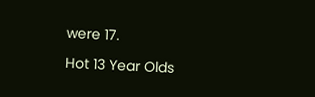were 17.

Hot 13 Year Olds